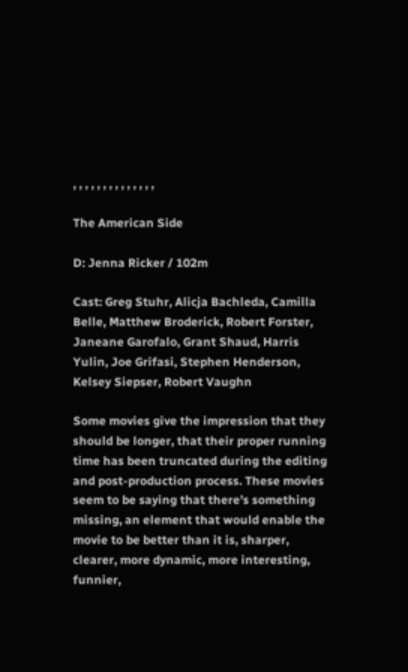, , , , , , , , , , , , , ,

The American Side

D: Jenna Ricker / 102m

Cast: Greg Stuhr, Alicja Bachleda, Camilla Belle, Matthew Broderick, Robert Forster, Janeane Garofalo, Grant Shaud, Harris Yulin, Joe Grifasi, Stephen Henderson, Kelsey Siepser, Robert Vaughn

Some movies give the impression that they should be longer, that their proper running time has been truncated during the editing and post-production process. These movies seem to be saying that there’s something missing, an element that would enable the movie to be better than it is, sharper, clearer, more dynamic, more interesting, funnier,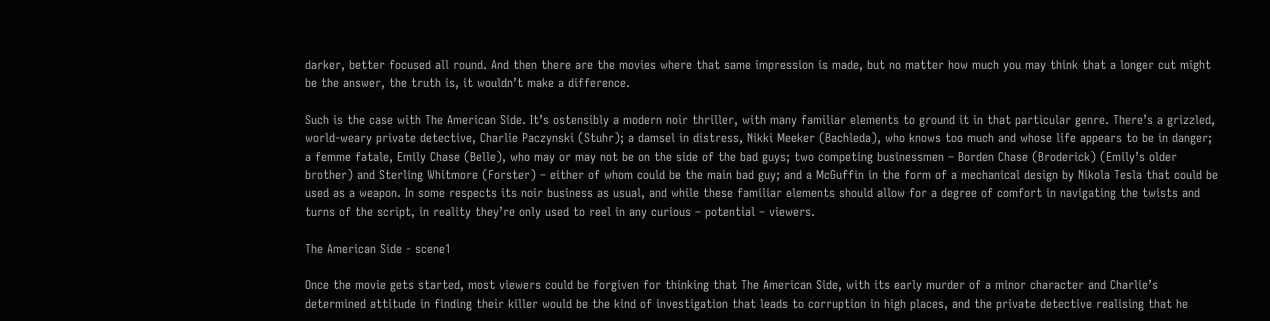darker, better focused all round. And then there are the movies where that same impression is made, but no matter how much you may think that a longer cut might be the answer, the truth is, it wouldn’t make a difference.

Such is the case with The American Side. It’s ostensibly a modern noir thriller, with many familiar elements to ground it in that particular genre. There’s a grizzled, world-weary private detective, Charlie Paczynski (Stuhr); a damsel in distress, Nikki Meeker (Bachleda), who knows too much and whose life appears to be in danger; a femme fatale, Emily Chase (Belle), who may or may not be on the side of the bad guys; two competing businessmen – Borden Chase (Broderick) (Emily’s older brother) and Sterling Whitmore (Forster) – either of whom could be the main bad guy; and a McGuffin in the form of a mechanical design by Nikola Tesla that could be used as a weapon. In some respects its noir business as usual, and while these familiar elements should allow for a degree of comfort in navigating the twists and turns of the script, in reality they’re only used to reel in any curious – potential – viewers.

The American Side - scene1

Once the movie gets started, most viewers could be forgiven for thinking that The American Side, with its early murder of a minor character and Charlie’s determined attitude in finding their killer would be the kind of investigation that leads to corruption in high places, and the private detective realising that he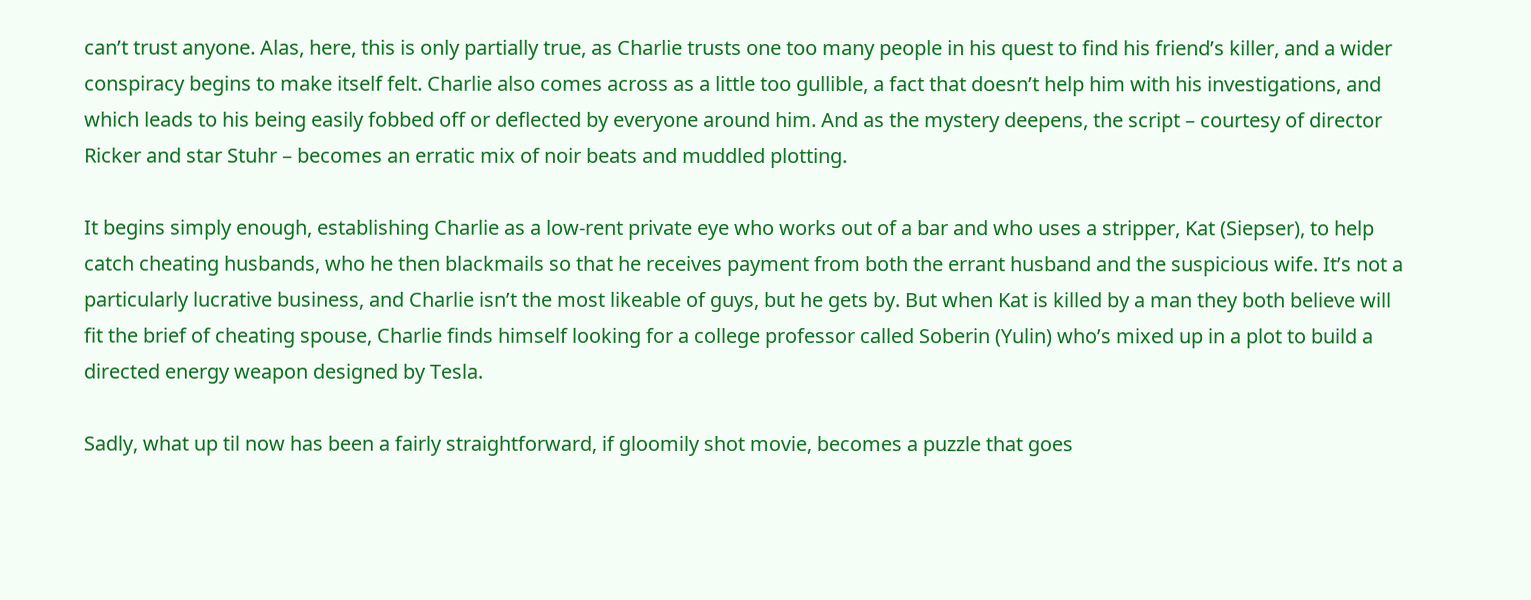can’t trust anyone. Alas, here, this is only partially true, as Charlie trusts one too many people in his quest to find his friend’s killer, and a wider conspiracy begins to make itself felt. Charlie also comes across as a little too gullible, a fact that doesn’t help him with his investigations, and which leads to his being easily fobbed off or deflected by everyone around him. And as the mystery deepens, the script – courtesy of director Ricker and star Stuhr – becomes an erratic mix of noir beats and muddled plotting.

It begins simply enough, establishing Charlie as a low-rent private eye who works out of a bar and who uses a stripper, Kat (Siepser), to help catch cheating husbands, who he then blackmails so that he receives payment from both the errant husband and the suspicious wife. It’s not a particularly lucrative business, and Charlie isn’t the most likeable of guys, but he gets by. But when Kat is killed by a man they both believe will fit the brief of cheating spouse, Charlie finds himself looking for a college professor called Soberin (Yulin) who’s mixed up in a plot to build a directed energy weapon designed by Tesla.

Sadly, what up til now has been a fairly straightforward, if gloomily shot movie, becomes a puzzle that goes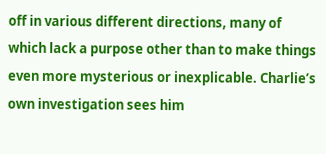off in various different directions, many of which lack a purpose other than to make things even more mysterious or inexplicable. Charlie’s own investigation sees him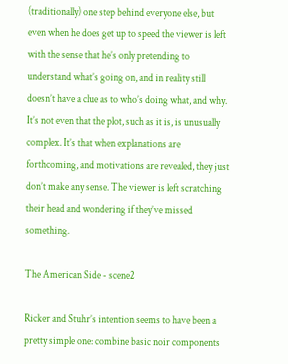(traditionally) one step behind everyone else, but even when he does get up to speed the viewer is left with the sense that he’s only pretending to understand what’s going on, and in reality still doesn’t have a clue as to who’s doing what, and why. It’s not even that the plot, such as it is, is unusually complex. It’s that when explanations are forthcoming, and motivations are revealed, they just don’t make any sense. The viewer is left scratching their head and wondering if they’ve missed something.

The American Side - scene2

Ricker and Stuhr’s intention seems to have been a pretty simple one: combine basic noir components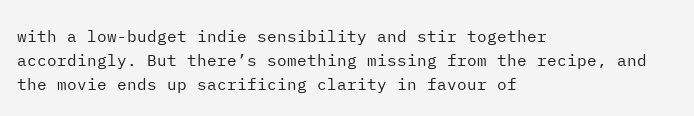with a low-budget indie sensibility and stir together accordingly. But there’s something missing from the recipe, and the movie ends up sacrificing clarity in favour of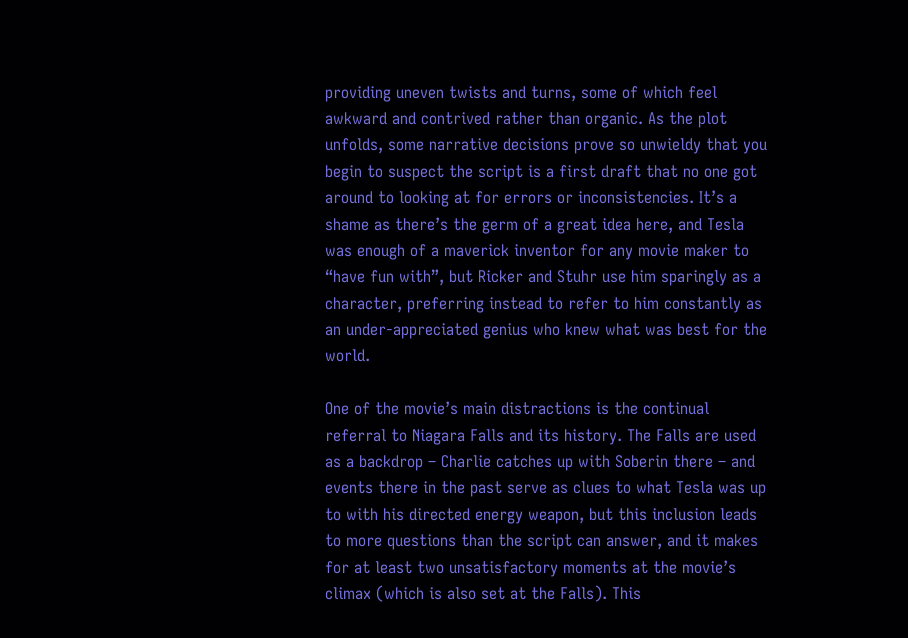providing uneven twists and turns, some of which feel awkward and contrived rather than organic. As the plot unfolds, some narrative decisions prove so unwieldy that you begin to suspect the script is a first draft that no one got around to looking at for errors or inconsistencies. It’s a shame as there’s the germ of a great idea here, and Tesla was enough of a maverick inventor for any movie maker to “have fun with”, but Ricker and Stuhr use him sparingly as a character, preferring instead to refer to him constantly as an under-appreciated genius who knew what was best for the world.

One of the movie’s main distractions is the continual referral to Niagara Falls and its history. The Falls are used as a backdrop – Charlie catches up with Soberin there – and events there in the past serve as clues to what Tesla was up to with his directed energy weapon, but this inclusion leads to more questions than the script can answer, and it makes for at least two unsatisfactory moments at the movie’s climax (which is also set at the Falls). This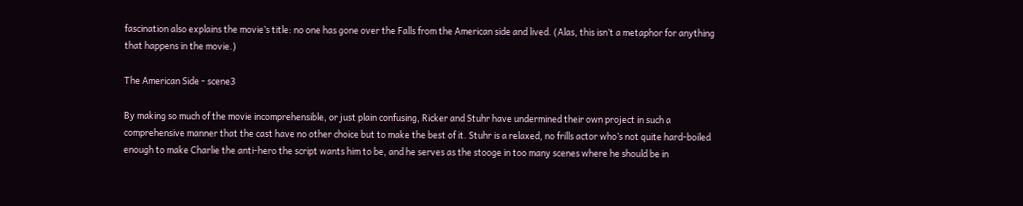fascination also explains the movie’s title: no one has gone over the Falls from the American side and lived. (Alas, this isn’t a metaphor for anything that happens in the movie.)

The American Side - scene3

By making so much of the movie incomprehensible, or just plain confusing, Ricker and Stuhr have undermined their own project in such a comprehensive manner that the cast have no other choice but to make the best of it. Stuhr is a relaxed, no frills actor who’s not quite hard-boiled enough to make Charlie the anti-hero the script wants him to be, and he serves as the stooge in too many scenes where he should be in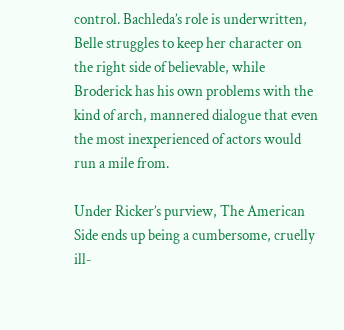control. Bachleda’s role is underwritten, Belle struggles to keep her character on the right side of believable, while Broderick has his own problems with the kind of arch, mannered dialogue that even the most inexperienced of actors would run a mile from.

Under Ricker’s purview, The American Side ends up being a cumbersome, cruelly ill-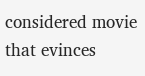considered movie that evinces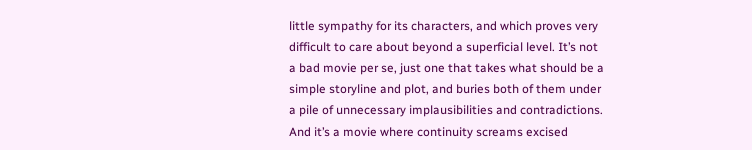little sympathy for its characters, and which proves very difficult to care about beyond a superficial level. It’s not a bad movie per se, just one that takes what should be a simple storyline and plot, and buries both of them under a pile of unnecessary implausibilities and contradictions. And it’s a movie where continuity screams excised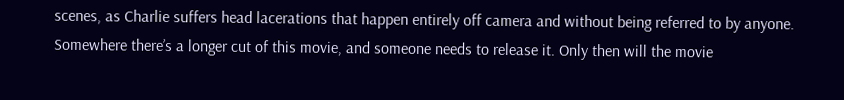scenes, as Charlie suffers head lacerations that happen entirely off camera and without being referred to by anyone. Somewhere there’s a longer cut of this movie, and someone needs to release it. Only then will the movie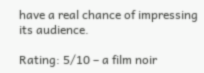have a real chance of impressing its audience.

Rating: 5/10 – a film noir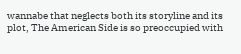wannabe that neglects both its storyline and its plot, The American Side is so preoccupied with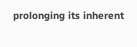prolonging its inherent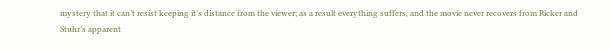mystery that it can’t resist keeping it’s distance from the viewer; as a result everything suffers, and the movie never recovers from Ricker and Stuhr’s apparent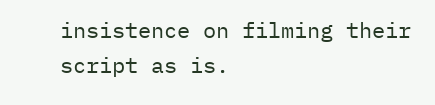insistence on filming their script as is.